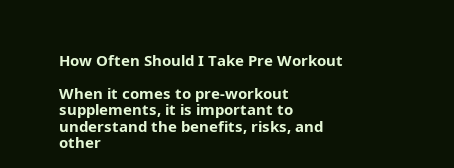How Often Should I Take Pre Workout

When it comes to pre-workout supplements, it is important to understand the benefits, risks, and other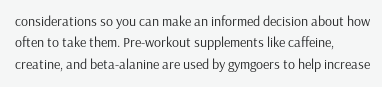considerations so you can make an informed decision about how often to take them. Pre-workout supplements like caffeine, creatine, and beta-alanine are used by gymgoers to help increase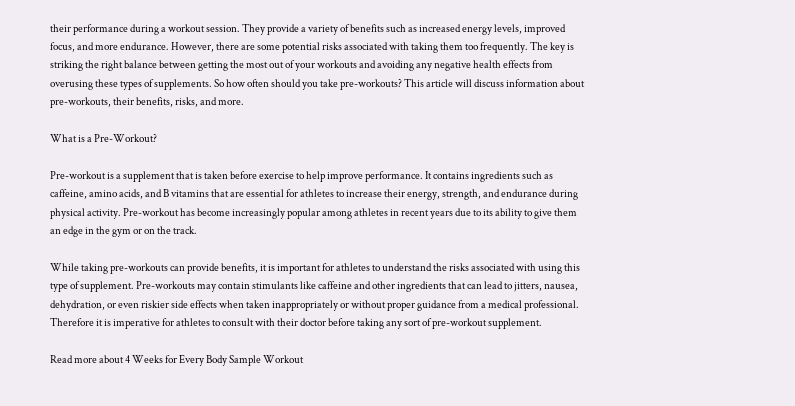their performance during a workout session. They provide a variety of benefits such as increased energy levels, improved focus, and more endurance. However, there are some potential risks associated with taking them too frequently. The key is striking the right balance between getting the most out of your workouts and avoiding any negative health effects from overusing these types of supplements. So how often should you take pre-workouts? This article will discuss information about pre-workouts, their benefits, risks, and more.

What is a Pre-Workout?

Pre-workout is a supplement that is taken before exercise to help improve performance. It contains ingredients such as caffeine, amino acids, and B vitamins that are essential for athletes to increase their energy, strength, and endurance during physical activity. Pre-workout has become increasingly popular among athletes in recent years due to its ability to give them an edge in the gym or on the track.

While taking pre-workouts can provide benefits, it is important for athletes to understand the risks associated with using this type of supplement. Pre-workouts may contain stimulants like caffeine and other ingredients that can lead to jitters, nausea, dehydration, or even riskier side effects when taken inappropriately or without proper guidance from a medical professional. Therefore it is imperative for athletes to consult with their doctor before taking any sort of pre-workout supplement.

Read more about 4 Weeks for Every Body Sample Workout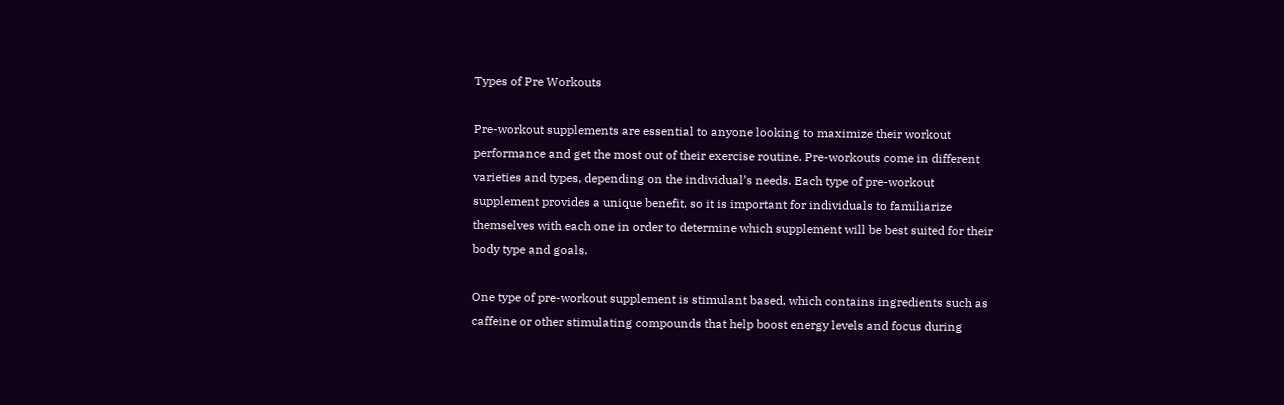Types of Pre Workouts

Pre-workout supplements are essential to anyone looking to maximize their workout performance and get the most out of their exercise routine. Pre-workouts come in different varieties and types, depending on the individual’s needs. Each type of pre-workout supplement provides a unique benefit, so it is important for individuals to familiarize themselves with each one in order to determine which supplement will be best suited for their body type and goals.

One type of pre-workout supplement is stimulant based, which contains ingredients such as caffeine or other stimulating compounds that help boost energy levels and focus during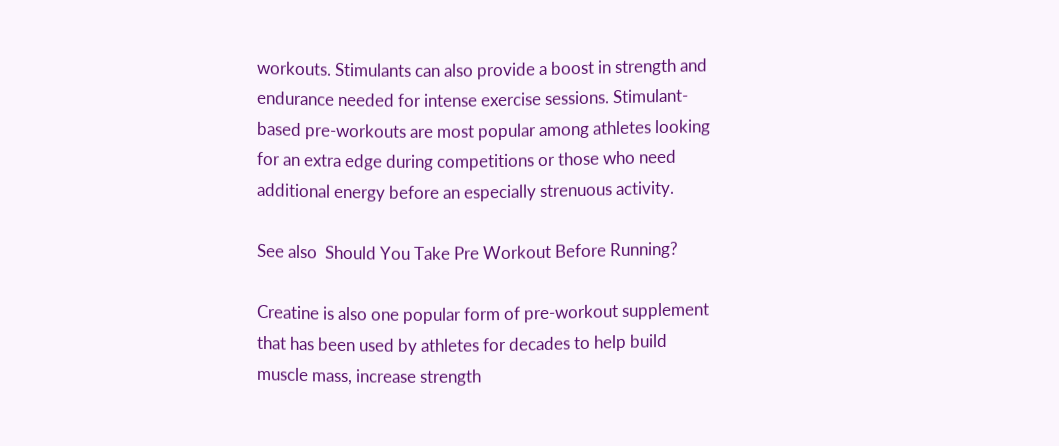workouts. Stimulants can also provide a boost in strength and endurance needed for intense exercise sessions. Stimulant-based pre-workouts are most popular among athletes looking for an extra edge during competitions or those who need additional energy before an especially strenuous activity.

See also  Should You Take Pre Workout Before Running?

Creatine is also one popular form of pre-workout supplement that has been used by athletes for decades to help build muscle mass, increase strength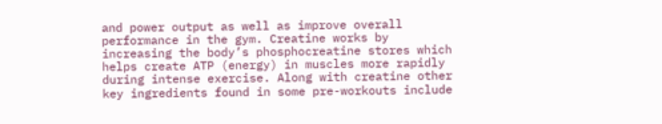and power output as well as improve overall performance in the gym. Creatine works by increasing the body’s phosphocreatine stores which helps create ATP (energy) in muscles more rapidly during intense exercise. Along with creatine other key ingredients found in some pre-workouts include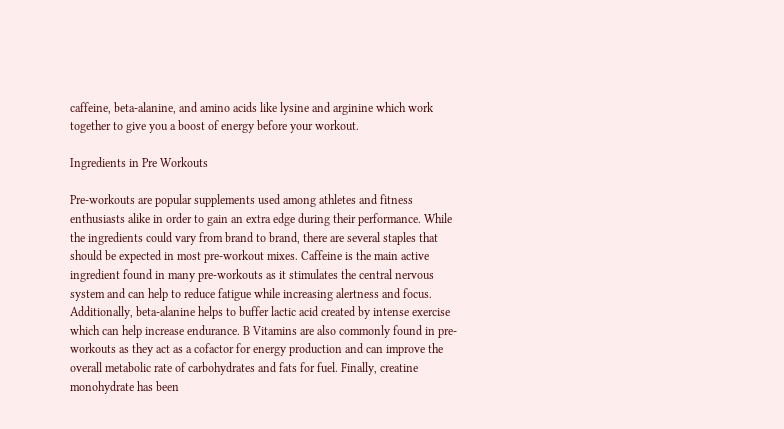caffeine, beta-alanine, and amino acids like lysine and arginine which work together to give you a boost of energy before your workout.

Ingredients in Pre Workouts

Pre-workouts are popular supplements used among athletes and fitness enthusiasts alike in order to gain an extra edge during their performance. While the ingredients could vary from brand to brand, there are several staples that should be expected in most pre-workout mixes. Caffeine is the main active ingredient found in many pre-workouts as it stimulates the central nervous system and can help to reduce fatigue while increasing alertness and focus. Additionally, beta-alanine helps to buffer lactic acid created by intense exercise which can help increase endurance. B Vitamins are also commonly found in pre-workouts as they act as a cofactor for energy production and can improve the overall metabolic rate of carbohydrates and fats for fuel. Finally, creatine monohydrate has been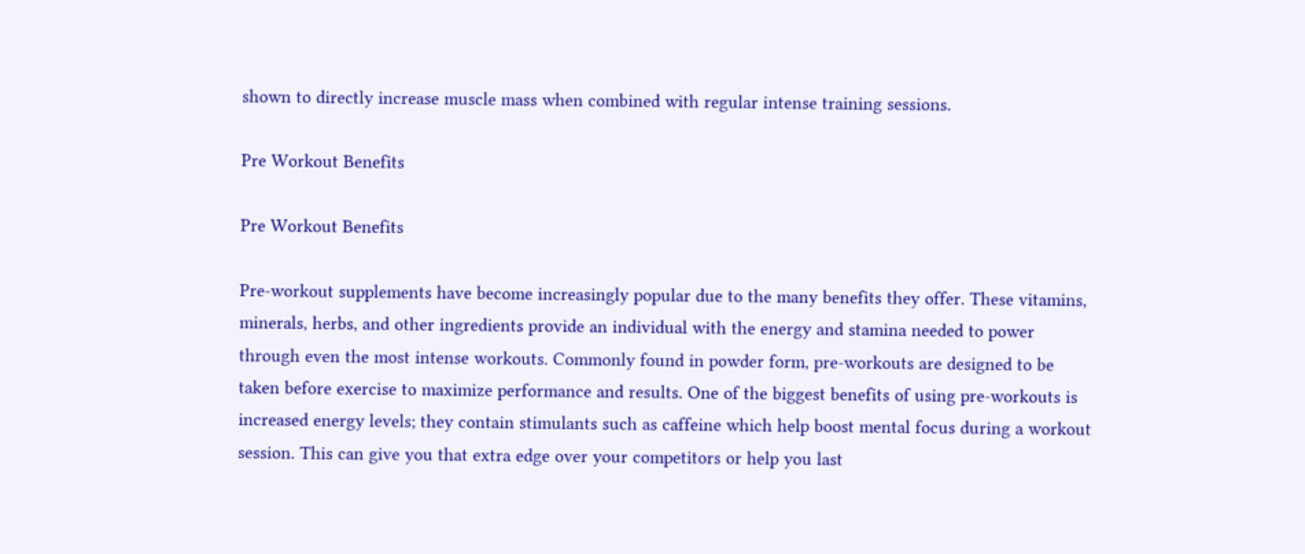shown to directly increase muscle mass when combined with regular intense training sessions.

Pre Workout Benefits

Pre Workout Benefits

Pre-workout supplements have become increasingly popular due to the many benefits they offer. These vitamins, minerals, herbs, and other ingredients provide an individual with the energy and stamina needed to power through even the most intense workouts. Commonly found in powder form, pre-workouts are designed to be taken before exercise to maximize performance and results. One of the biggest benefits of using pre-workouts is increased energy levels; they contain stimulants such as caffeine which help boost mental focus during a workout session. This can give you that extra edge over your competitors or help you last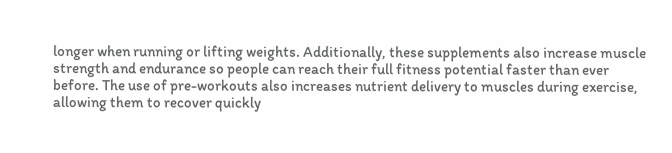longer when running or lifting weights. Additionally, these supplements also increase muscle strength and endurance so people can reach their full fitness potential faster than ever before. The use of pre-workouts also increases nutrient delivery to muscles during exercise, allowing them to recover quickly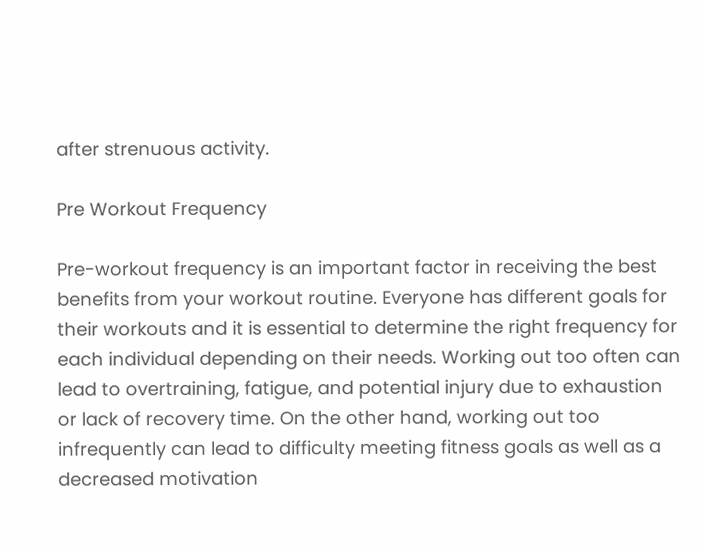after strenuous activity.

Pre Workout Frequency

Pre-workout frequency is an important factor in receiving the best benefits from your workout routine. Everyone has different goals for their workouts and it is essential to determine the right frequency for each individual depending on their needs. Working out too often can lead to overtraining, fatigue, and potential injury due to exhaustion or lack of recovery time. On the other hand, working out too infrequently can lead to difficulty meeting fitness goals as well as a decreased motivation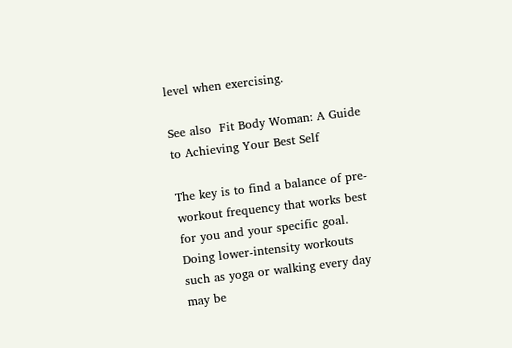level when exercising.

See also  Fit Body Woman: A Guide to Achieving Your Best Self

The key is to find a balance of pre-workout frequency that works best for you and your specific goal. Doing lower-intensity workouts such as yoga or walking every day may be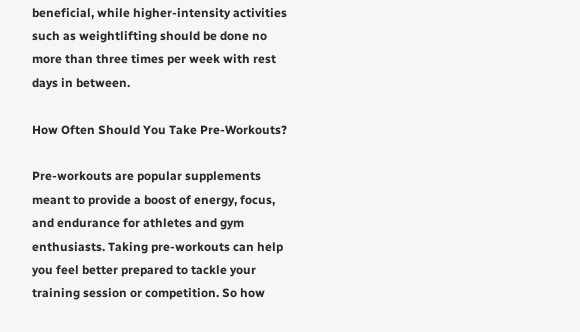beneficial, while higher-intensity activities such as weightlifting should be done no more than three times per week with rest days in between.

How Often Should You Take Pre-Workouts?

Pre-workouts are popular supplements meant to provide a boost of energy, focus, and endurance for athletes and gym enthusiasts. Taking pre-workouts can help you feel better prepared to tackle your training session or competition. So how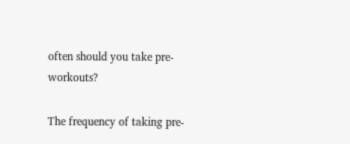often should you take pre-workouts?

The frequency of taking pre-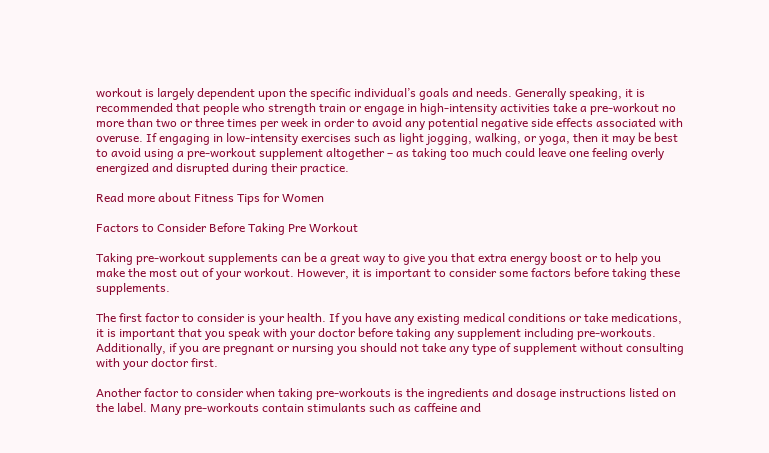workout is largely dependent upon the specific individual’s goals and needs. Generally speaking, it is recommended that people who strength train or engage in high-intensity activities take a pre-workout no more than two or three times per week in order to avoid any potential negative side effects associated with overuse. If engaging in low-intensity exercises such as light jogging, walking, or yoga, then it may be best to avoid using a pre-workout supplement altogether – as taking too much could leave one feeling overly energized and disrupted during their practice.

Read more about Fitness Tips for Women

Factors to Consider Before Taking Pre Workout

Taking pre-workout supplements can be a great way to give you that extra energy boost or to help you make the most out of your workout. However, it is important to consider some factors before taking these supplements.

The first factor to consider is your health. If you have any existing medical conditions or take medications, it is important that you speak with your doctor before taking any supplement including pre-workouts. Additionally, if you are pregnant or nursing you should not take any type of supplement without consulting with your doctor first.

Another factor to consider when taking pre-workouts is the ingredients and dosage instructions listed on the label. Many pre-workouts contain stimulants such as caffeine and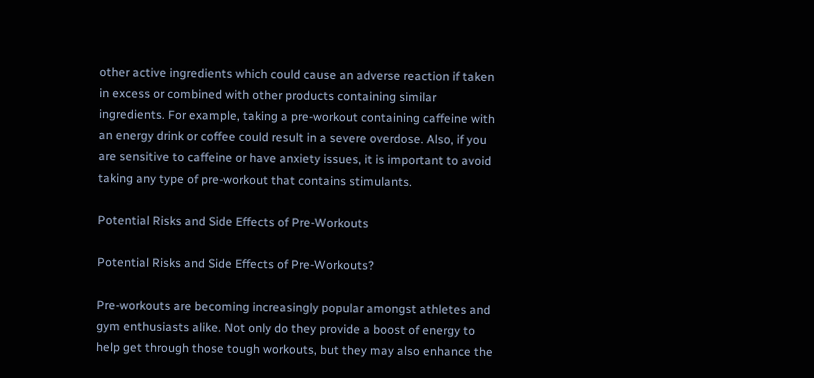other active ingredients which could cause an adverse reaction if taken in excess or combined with other products containing similar ingredients. For example, taking a pre-workout containing caffeine with an energy drink or coffee could result in a severe overdose. Also, if you are sensitive to caffeine or have anxiety issues, it is important to avoid taking any type of pre-workout that contains stimulants.

Potential Risks and Side Effects of Pre-Workouts

Potential Risks and Side Effects of Pre-Workouts?

Pre-workouts are becoming increasingly popular amongst athletes and gym enthusiasts alike. Not only do they provide a boost of energy to help get through those tough workouts, but they may also enhance the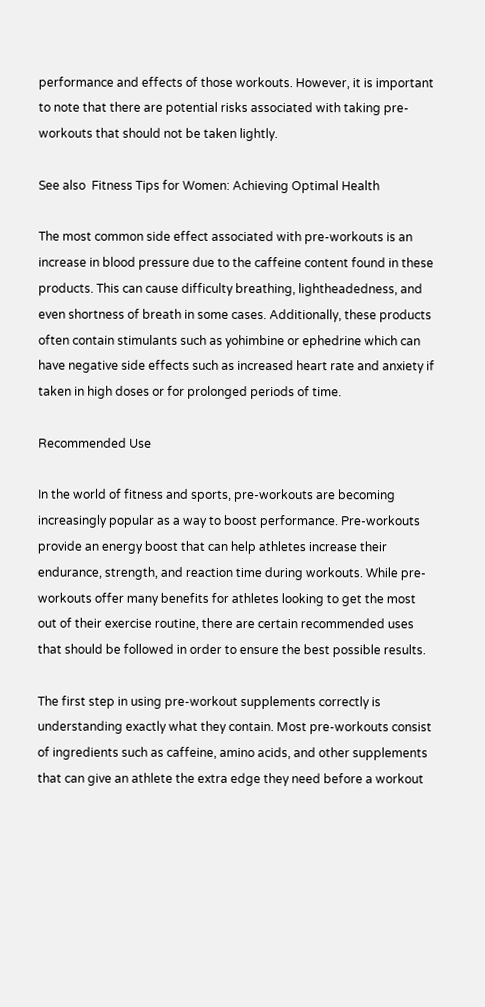performance and effects of those workouts. However, it is important to note that there are potential risks associated with taking pre-workouts that should not be taken lightly.

See also  Fitness Tips for Women: Achieving Optimal Health

The most common side effect associated with pre-workouts is an increase in blood pressure due to the caffeine content found in these products. This can cause difficulty breathing, lightheadedness, and even shortness of breath in some cases. Additionally, these products often contain stimulants such as yohimbine or ephedrine which can have negative side effects such as increased heart rate and anxiety if taken in high doses or for prolonged periods of time.

Recommended Use

In the world of fitness and sports, pre-workouts are becoming increasingly popular as a way to boost performance. Pre-workouts provide an energy boost that can help athletes increase their endurance, strength, and reaction time during workouts. While pre-workouts offer many benefits for athletes looking to get the most out of their exercise routine, there are certain recommended uses that should be followed in order to ensure the best possible results.

The first step in using pre-workout supplements correctly is understanding exactly what they contain. Most pre-workouts consist of ingredients such as caffeine, amino acids, and other supplements that can give an athlete the extra edge they need before a workout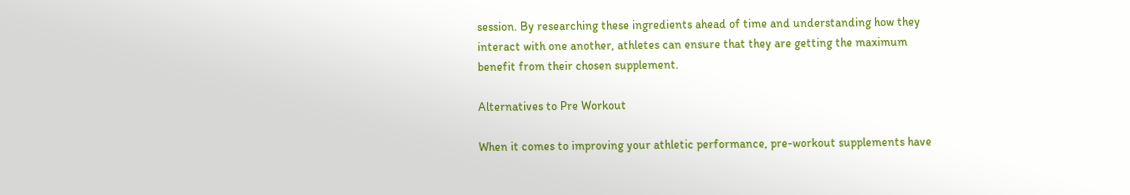session. By researching these ingredients ahead of time and understanding how they interact with one another, athletes can ensure that they are getting the maximum benefit from their chosen supplement.

Alternatives to Pre Workout

When it comes to improving your athletic performance, pre-workout supplements have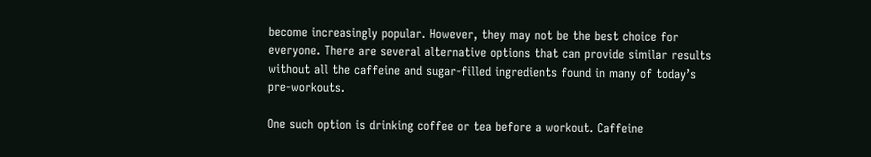become increasingly popular. However, they may not be the best choice for everyone. There are several alternative options that can provide similar results without all the caffeine and sugar-filled ingredients found in many of today’s pre-workouts.

One such option is drinking coffee or tea before a workout. Caffeine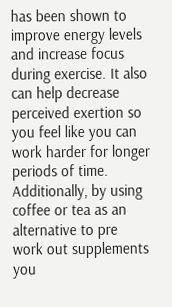has been shown to improve energy levels and increase focus during exercise. It also can help decrease perceived exertion so you feel like you can work harder for longer periods of time. Additionally, by using coffee or tea as an alternative to pre work out supplements you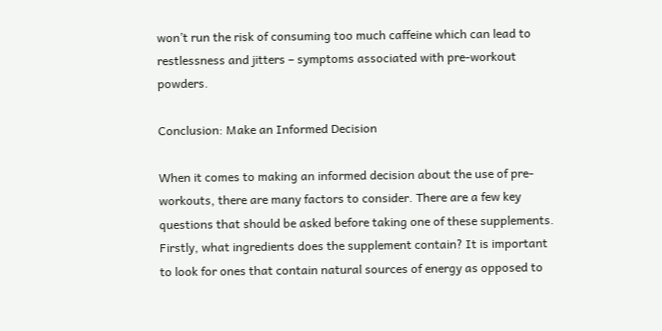won’t run the risk of consuming too much caffeine which can lead to restlessness and jitters – symptoms associated with pre-workout powders.

Conclusion: Make an Informed Decision

When it comes to making an informed decision about the use of pre-workouts, there are many factors to consider. There are a few key questions that should be asked before taking one of these supplements. Firstly, what ingredients does the supplement contain? It is important to look for ones that contain natural sources of energy as opposed to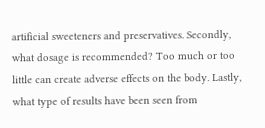artificial sweeteners and preservatives. Secondly, what dosage is recommended? Too much or too little can create adverse effects on the body. Lastly, what type of results have been seen from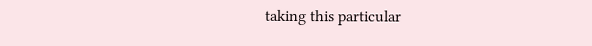taking this particular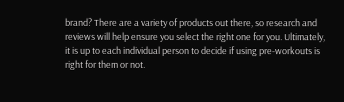brand? There are a variety of products out there, so research and reviews will help ensure you select the right one for you. Ultimately, it is up to each individual person to decide if using pre-workouts is right for them or not.